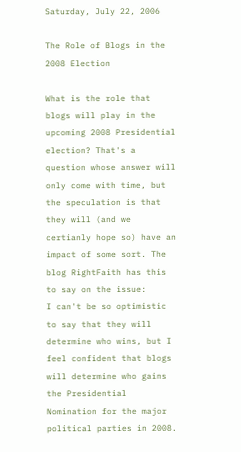Saturday, July 22, 2006

The Role of Blogs in the 2008 Election

What is the role that blogs will play in the upcoming 2008 Presidential election? That's a question whose answer will only come with time, but the speculation is that they will (and we certianly hope so) have an impact of some sort. The blog RightFaith has this to say on the issue:
I can't be so optimistic to say that they will determine who wins, but I feel confident that blogs will determine who gains the Presidential Nomination for the major political parties in 2008.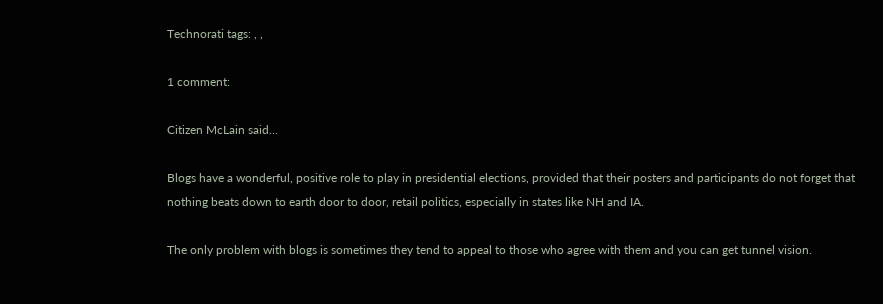Technorati tags: , ,

1 comment:

Citizen McLain said...

Blogs have a wonderful, positive role to play in presidential elections, provided that their posters and participants do not forget that nothing beats down to earth door to door, retail politics, especially in states like NH and IA.

The only problem with blogs is sometimes they tend to appeal to those who agree with them and you can get tunnel vision.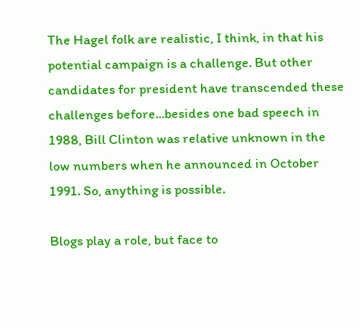The Hagel folk are realistic, I think, in that his potential campaign is a challenge. But other candidates for president have transcended these challenges before...besides one bad speech in 1988, Bill Clinton was relative unknown in the low numbers when he announced in October 1991. So, anything is possible.

Blogs play a role, but face to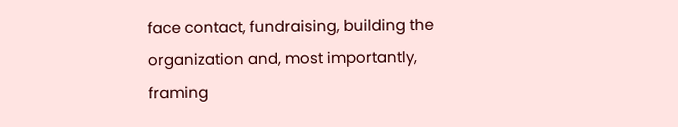face contact, fundraising, building the organization and, most importantly, framing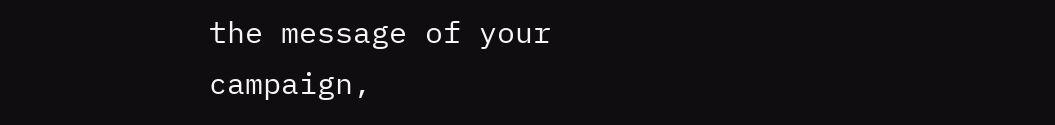the message of your campaign,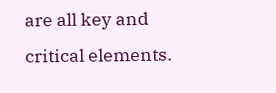are all key and critical elements.